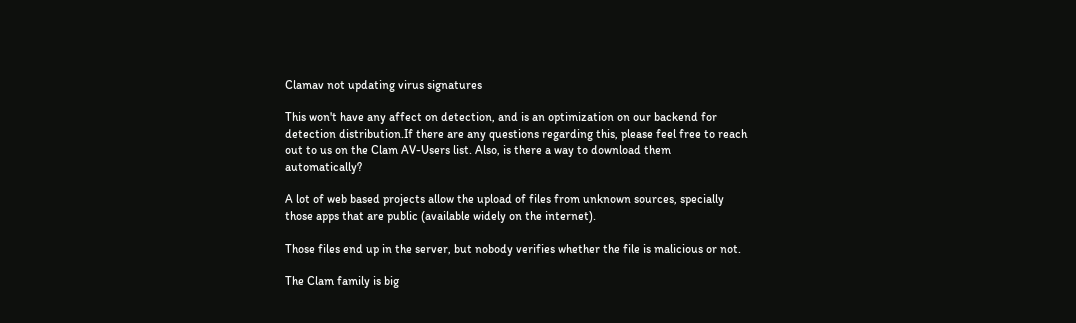Clamav not updating virus signatures

This won't have any affect on detection, and is an optimization on our backend for detection distribution.If there are any questions regarding this, please feel free to reach out to us on the Clam AV-Users list. Also, is there a way to download them automatically?

A lot of web based projects allow the upload of files from unknown sources, specially those apps that are public (available widely on the internet).

Those files end up in the server, but nobody verifies whether the file is malicious or not.

The Clam family is big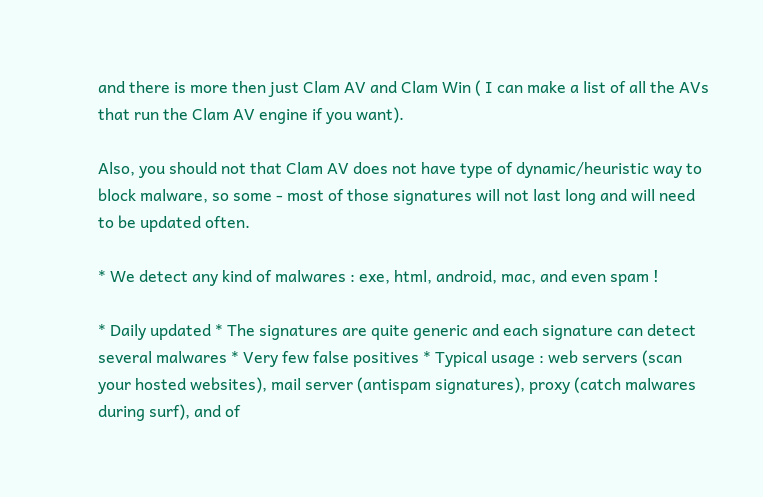and there is more then just Clam AV and Clam Win ( I can make a list of all the AVs that run the Clam AV engine if you want).

Also, you should not that Clam AV does not have type of dynamic/heuristic way to block malware, so some - most of those signatures will not last long and will need to be updated often.

* We detect any kind of malwares : exe, html, android, mac, and even spam !

* Daily updated * The signatures are quite generic and each signature can detect several malwares * Very few false positives * Typical usage : web servers (scan your hosted websites), mail server (antispam signatures), proxy (catch malwares during surf), and of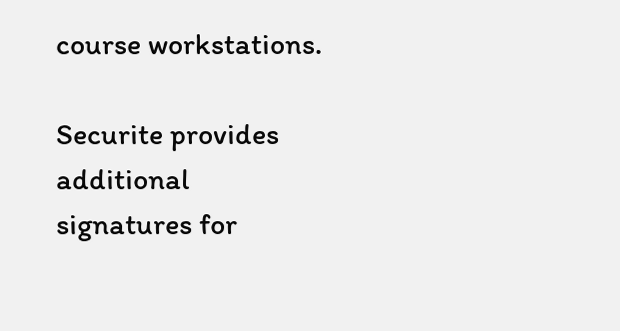course workstations.

Securite provides additional signatures for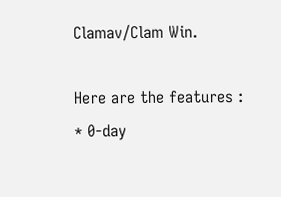Clamav/Clam Win.

Here are the features : * 0-day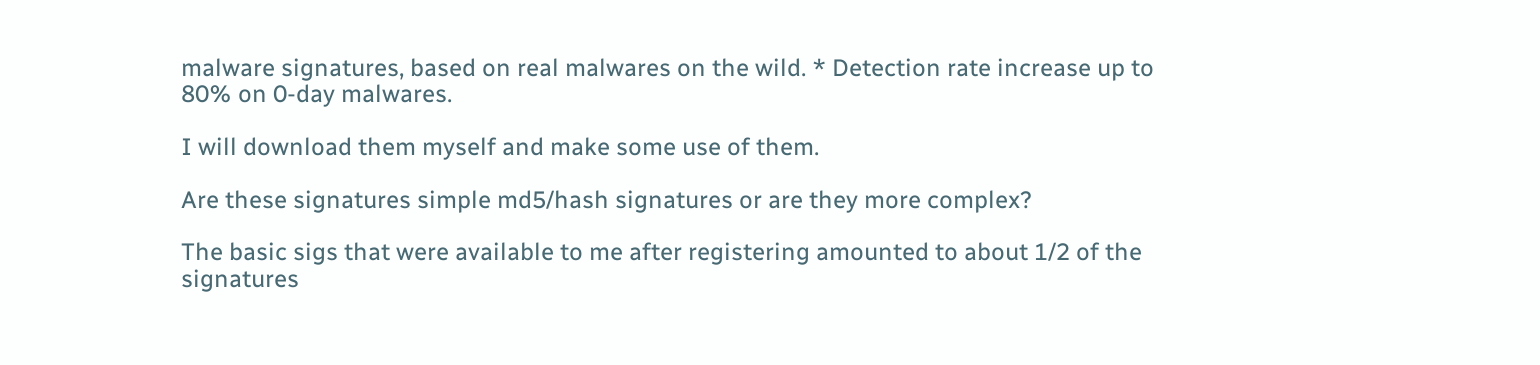malware signatures, based on real malwares on the wild. * Detection rate increase up to 80% on 0-day malwares.

I will download them myself and make some use of them.

Are these signatures simple md5/hash signatures or are they more complex?

The basic sigs that were available to me after registering amounted to about 1/2 of the signatures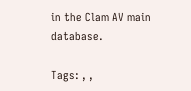in the Clam AV main database.

Tags: , ,